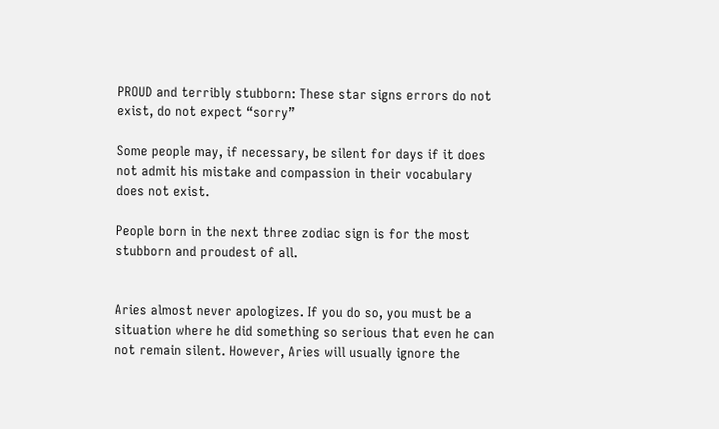PROUD and terribly stubborn: These star signs errors do not exist, do not expect “sorry”

Some people may, if necessary, be silent for days if it does not admit his mistake and compassion in their vocabulary does not exist.

People born in the next three zodiac sign is for the most stubborn and proudest of all.


Aries almost never apologizes. If you do so, you must be a situation where he did something so serious that even he can not remain silent. However, Aries will usually ignore the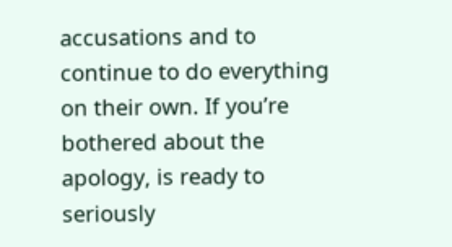accusations and to continue to do everything on their own. If you’re bothered about the apology, is ready to seriously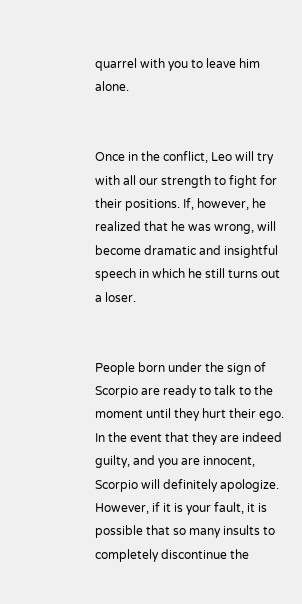quarrel with you to leave him alone.


Once in the conflict, Leo will try with all our strength to fight for their positions. If, however, he realized that he was wrong, will become dramatic and insightful speech in which he still turns out a loser.


People born under the sign of Scorpio are ready to talk to the moment until they hurt their ego. In the event that they are indeed guilty, and you are innocent, Scorpio will definitely apologize. However, if it is your fault, it is possible that so many insults to completely discontinue the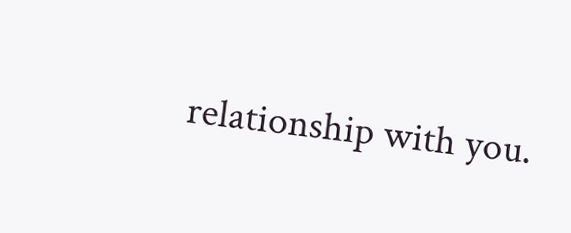relationship with you.